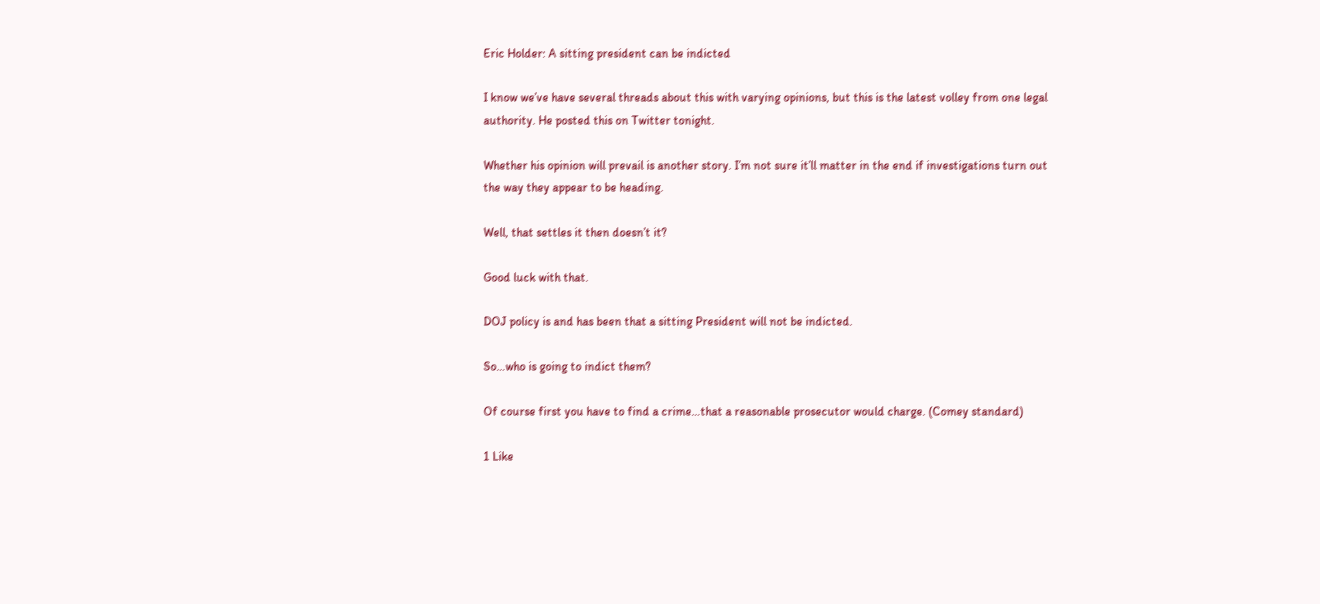Eric Holder: A sitting president can be indicted

I know we’ve have several threads about this with varying opinions, but this is the latest volley from one legal authority. He posted this on Twitter tonight.

Whether his opinion will prevail is another story. I’m not sure it’ll matter in the end if investigations turn out the way they appear to be heading.

Well, that settles it then doesn’t it?

Good luck with that.

DOJ policy is and has been that a sitting President will not be indicted.

So…who is going to indict them?

Of course first you have to find a crime…that a reasonable prosecutor would charge. (Comey standard)

1 Like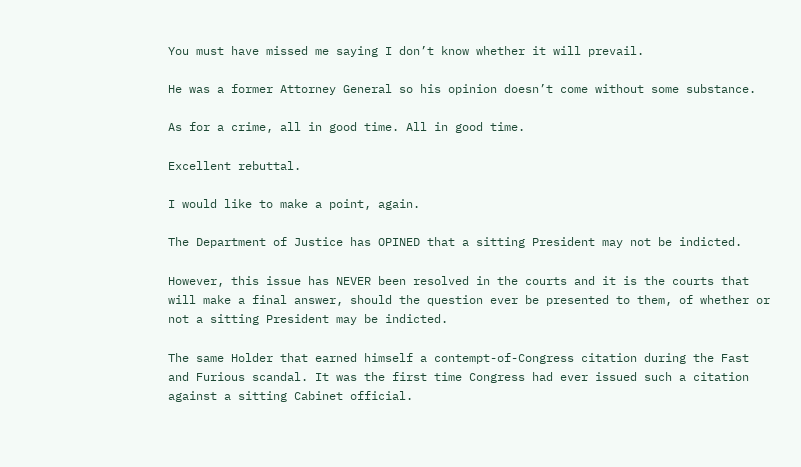You must have missed me saying I don’t know whether it will prevail.

He was a former Attorney General so his opinion doesn’t come without some substance.

As for a crime, all in good time. All in good time.

Excellent rebuttal.

I would like to make a point, again.

The Department of Justice has OPINED that a sitting President may not be indicted.

However, this issue has NEVER been resolved in the courts and it is the courts that will make a final answer, should the question ever be presented to them, of whether or not a sitting President may be indicted.

The same Holder that earned himself a contempt-of-Congress citation during the Fast and Furious scandal. It was the first time Congress had ever issued such a citation against a sitting Cabinet official.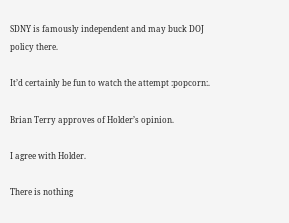SDNY is famously independent and may buck DOJ policy there.

It’d certainly be fun to watch the attempt :popcorn:.

Brian Terry approves of Holder’s opinion.

I agree with Holder.

There is nothing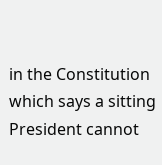in the Constitution which says a sitting President cannot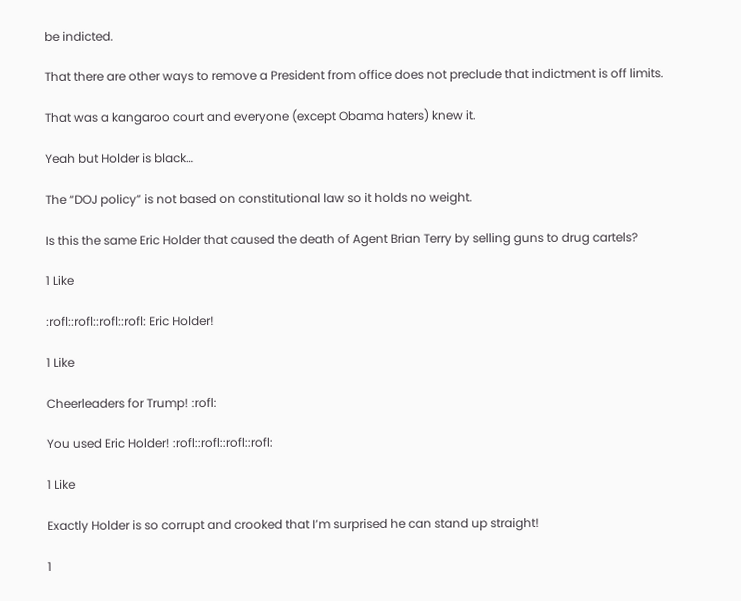be indicted.

That there are other ways to remove a President from office does not preclude that indictment is off limits.

That was a kangaroo court and everyone (except Obama haters) knew it.

Yeah but Holder is black…

The “DOJ policy” is not based on constitutional law so it holds no weight.

Is this the same Eric Holder that caused the death of Agent Brian Terry by selling guns to drug cartels?

1 Like

:rofl::rofl::rofl::rofl: Eric Holder!

1 Like

Cheerleaders for Trump! :rofl:

You used Eric Holder! :rofl::rofl::rofl::rofl:

1 Like

Exactly Holder is so corrupt and crooked that I’m surprised he can stand up straight!

1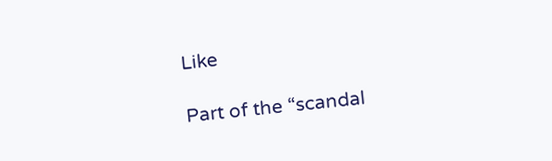Like

Part of the “scandal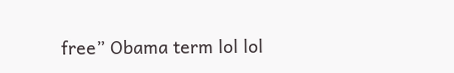free” Obama term lol lol